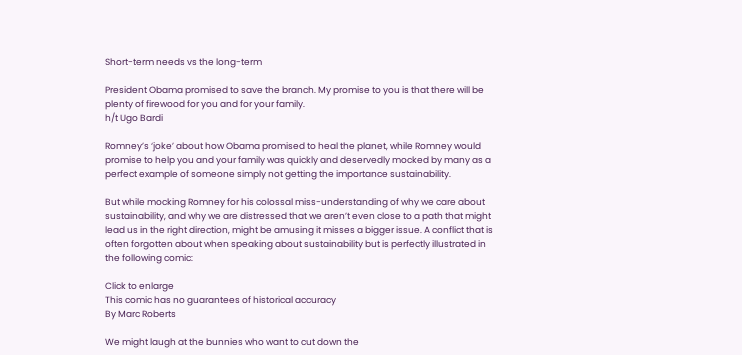Short-term needs vs the long-term

President Obama promised to save the branch. My promise to you is that there will be plenty of firewood for you and for your family.
h/t Ugo Bardi

Romney’s ‘joke’ about how Obama promised to heal the planet, while Romney would promise to help you and your family was quickly and deservedly mocked by many as a perfect example of someone simply not getting the importance sustainability.

But while mocking Romney for his colossal miss-understanding of why we care about sustainability, and why we are distressed that we aren’t even close to a path that might lead us in the right direction, might be amusing it misses a bigger issue. A conflict that is often forgotten about when speaking about sustainability but is perfectly illustrated in the following comic:

Click to enlarge
This comic has no guarantees of historical accuracy
By Marc Roberts

We might laugh at the bunnies who want to cut down the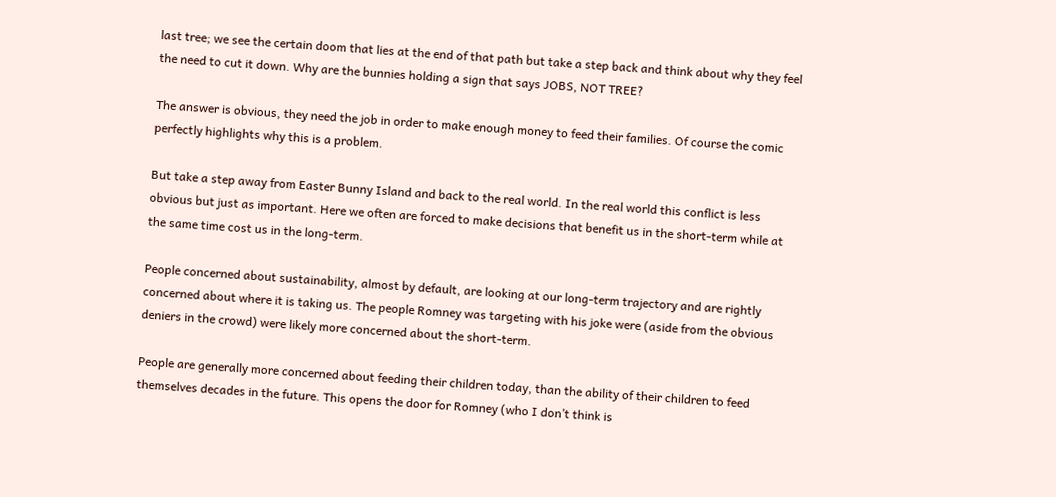last tree; we see the certain doom that lies at the end of that path but take a step back and think about why they feel the need to cut it down. Why are the bunnies holding a sign that says JOBS, NOT TREE?

The answer is obvious, they need the job in order to make enough money to feed their families. Of course the comic perfectly highlights why this is a problem.

But take a step away from Easter Bunny Island and back to the real world. In the real world this conflict is less obvious but just as important. Here we often are forced to make decisions that benefit us in the short-term while at the same time cost us in the long-term.

People concerned about sustainability, almost by default, are looking at our long-term trajectory and are rightly concerned about where it is taking us. The people Romney was targeting with his joke were (aside from the obvious deniers in the crowd) were likely more concerned about the short-term.

People are generally more concerned about feeding their children today, than the ability of their children to feed themselves decades in the future. This opens the door for Romney (who I don’t think is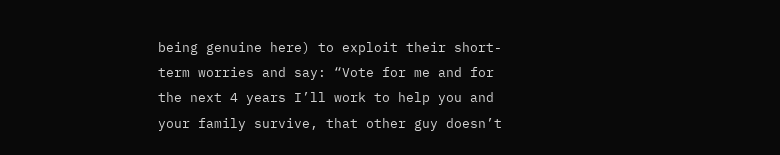being genuine here) to exploit their short-term worries and say: “Vote for me and for the next 4 years I’ll work to help you and your family survive, that other guy doesn’t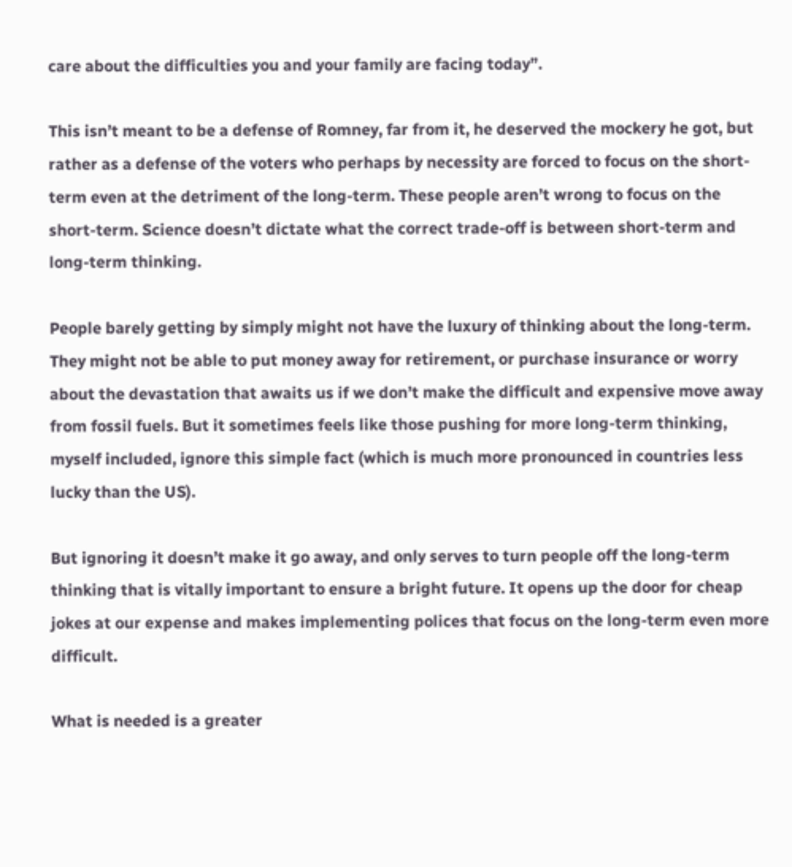care about the difficulties you and your family are facing today”.

This isn’t meant to be a defense of Romney, far from it, he deserved the mockery he got, but rather as a defense of the voters who perhaps by necessity are forced to focus on the short-term even at the detriment of the long-term. These people aren’t wrong to focus on the short-term. Science doesn’t dictate what the correct trade-off is between short-term and long-term thinking.

People barely getting by simply might not have the luxury of thinking about the long-term. They might not be able to put money away for retirement, or purchase insurance or worry about the devastation that awaits us if we don’t make the difficult and expensive move away from fossil fuels. But it sometimes feels like those pushing for more long-term thinking, myself included, ignore this simple fact (which is much more pronounced in countries less lucky than the US).

But ignoring it doesn’t make it go away, and only serves to turn people off the long-term thinking that is vitally important to ensure a bright future. It opens up the door for cheap jokes at our expense and makes implementing polices that focus on the long-term even more difficult.

What is needed is a greater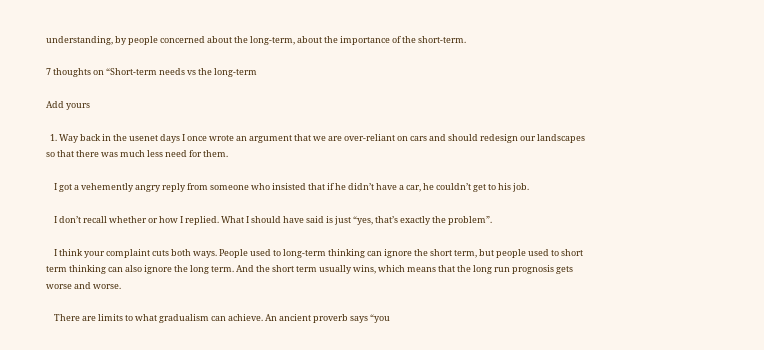understanding, by people concerned about the long-term, about the importance of the short-term.

7 thoughts on “Short-term needs vs the long-term

Add yours

  1. Way back in the usenet days I once wrote an argument that we are over-reliant on cars and should redesign our landscapes so that there was much less need for them.

    I got a vehemently angry reply from someone who insisted that if he didn’t have a car, he couldn’t get to his job.

    I don’t recall whether or how I replied. What I should have said is just “yes, that’s exactly the problem”.

    I think your complaint cuts both ways. People used to long-term thinking can ignore the short term, but people used to short term thinking can also ignore the long term. And the short term usually wins, which means that the long run prognosis gets worse and worse.

    There are limits to what gradualism can achieve. An ancient proverb says “you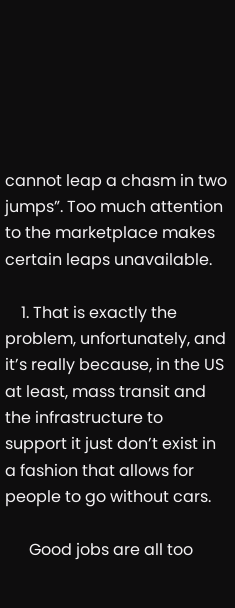cannot leap a chasm in two jumps”. Too much attention to the marketplace makes certain leaps unavailable.

    1. That is exactly the problem, unfortunately, and it’s really because, in the US at least, mass transit and the infrastructure to support it just don’t exist in a fashion that allows for people to go without cars.

      Good jobs are all too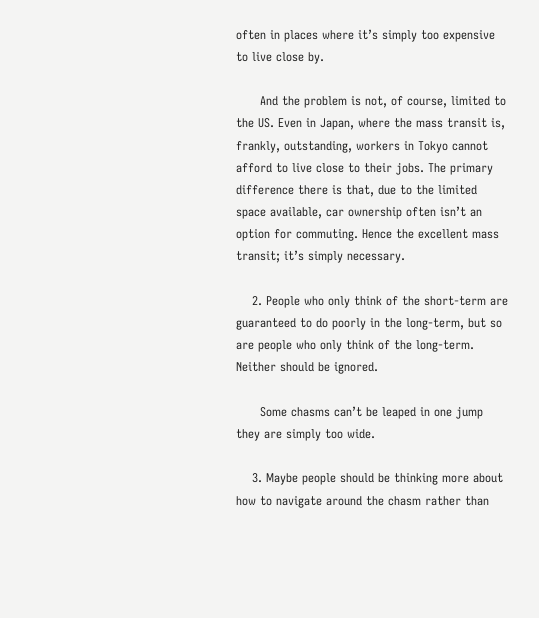often in places where it’s simply too expensive to live close by.

      And the problem is not, of course, limited to the US. Even in Japan, where the mass transit is, frankly, outstanding, workers in Tokyo cannot afford to live close to their jobs. The primary difference there is that, due to the limited space available, car ownership often isn’t an option for commuting. Hence the excellent mass transit; it’s simply necessary.

    2. People who only think of the short-term are guaranteed to do poorly in the long-term, but so are people who only think of the long-term. Neither should be ignored.

      Some chasms can’t be leaped in one jump they are simply too wide.

    3. Maybe people should be thinking more about how to navigate around the chasm rather than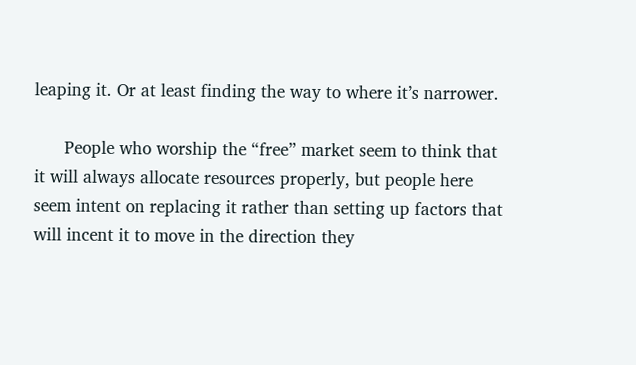leaping it. Or at least finding the way to where it’s narrower.

      People who worship the “free” market seem to think that it will always allocate resources properly, but people here seem intent on replacing it rather than setting up factors that will incent it to move in the direction they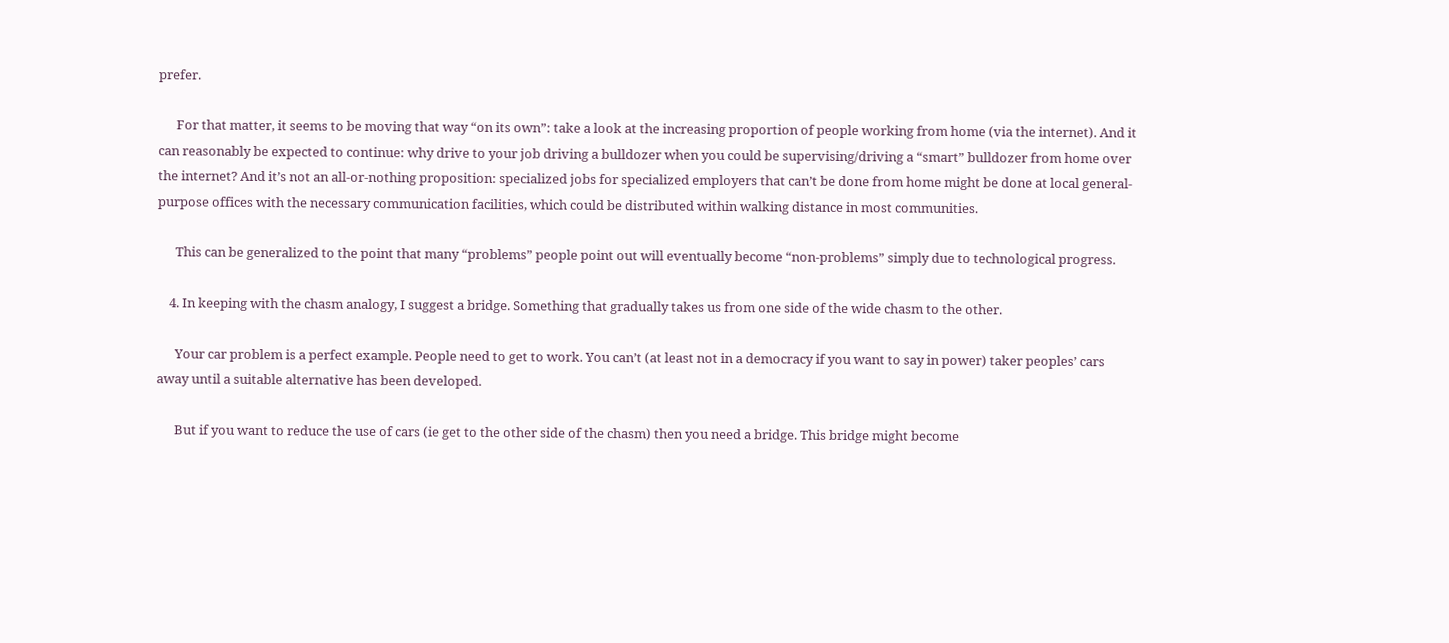prefer.

      For that matter, it seems to be moving that way “on its own”: take a look at the increasing proportion of people working from home (via the internet). And it can reasonably be expected to continue: why drive to your job driving a bulldozer when you could be supervising/driving a “smart” bulldozer from home over the internet? And it’s not an all-or-nothing proposition: specialized jobs for specialized employers that can’t be done from home might be done at local general-purpose offices with the necessary communication facilities, which could be distributed within walking distance in most communities.

      This can be generalized to the point that many “problems” people point out will eventually become “non-problems” simply due to technological progress.

    4. In keeping with the chasm analogy, I suggest a bridge. Something that gradually takes us from one side of the wide chasm to the other.

      Your car problem is a perfect example. People need to get to work. You can’t (at least not in a democracy if you want to say in power) taker peoples’ cars away until a suitable alternative has been developed.

      But if you want to reduce the use of cars (ie get to the other side of the chasm) then you need a bridge. This bridge might become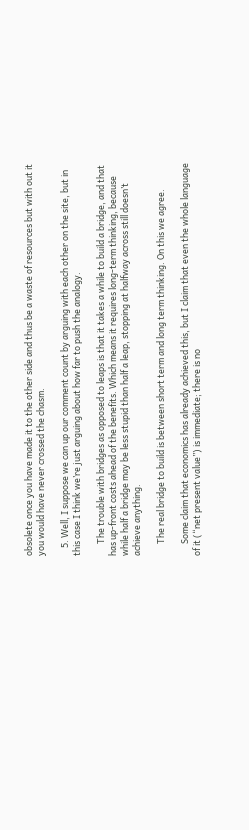obsolete once you have made it to the other side and thus be a waste of resources but with out it you would have never crossed the chasm.

    5. Well, I suppose we can up our comment count by arguing with each other on the site, but in this case I think we’re just arguing about how far to push the analogy.

      The trouble with bridges as opposed to leaps is that it takes a while to build a bridge, and that has up-front costs ahead of the benefits. Which means it requires long-term thinking, because while half a bridge may be less stupid than half a leap, stopping at halfway across still doesn’t achieve anything.

      The real bridge to build is between short term and long term thinking. On this we agree.

      Some claim that economics has already achieved this, but I claim that even the whole language of it (“net present value”) is immediate; there is no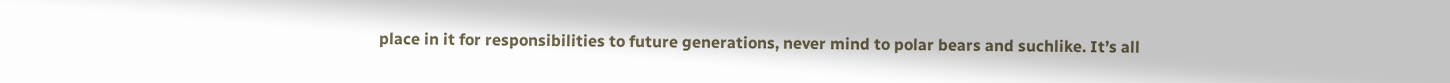place in it for responsibilities to future generations, never mind to polar bears and suchlike. It’s all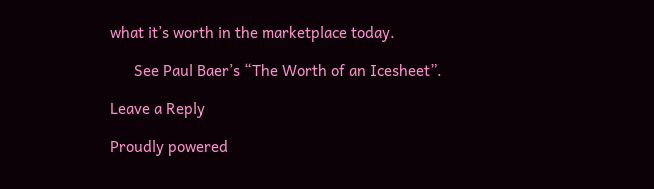what it’s worth in the marketplace today.

      See Paul Baer’s “The Worth of an Icesheet”.

Leave a Reply

Proudly powered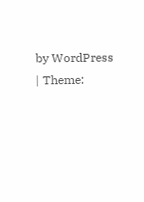by WordPress | Theme: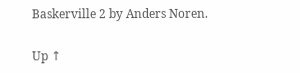Baskerville 2 by Anders Noren.

Up ↑